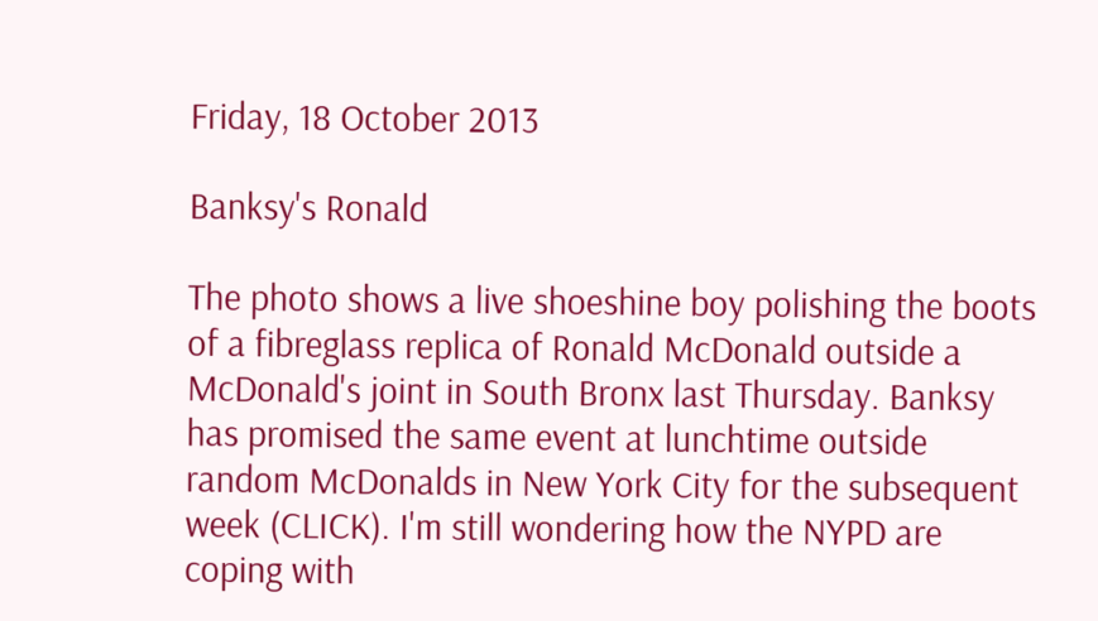Friday, 18 October 2013

Banksy's Ronald

The photo shows a live shoeshine boy polishing the boots of a fibreglass replica of Ronald McDonald outside a McDonald's joint in South Bronx last Thursday. Banksy has promised the same event at lunchtime outside random McDonalds in New York City for the subsequent week (CLICK). I'm still wondering how the NYPD are coping with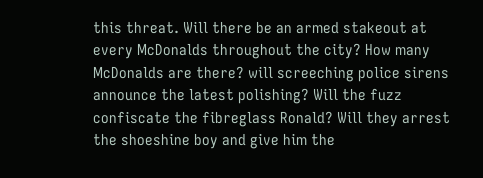this threat. Will there be an armed stakeout at every McDonalds throughout the city? How many McDonalds are there? will screeching police sirens announce the latest polishing? Will the fuzz confiscate the fibreglass Ronald? Will they arrest the shoeshine boy and give him the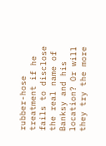rubber-hose treatment if he fails to disclose the real name of Banksy and his location? Or will they try the more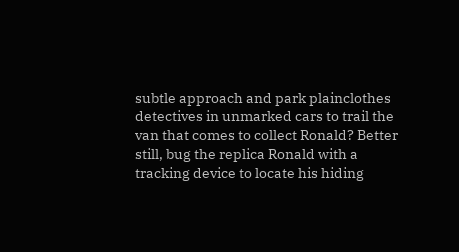subtle approach and park plainclothes detectives in unmarked cars to trail the van that comes to collect Ronald? Better still, bug the replica Ronald with a tracking device to locate his hiding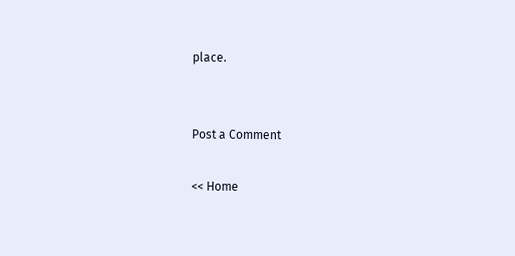place.


Post a Comment

<< Home